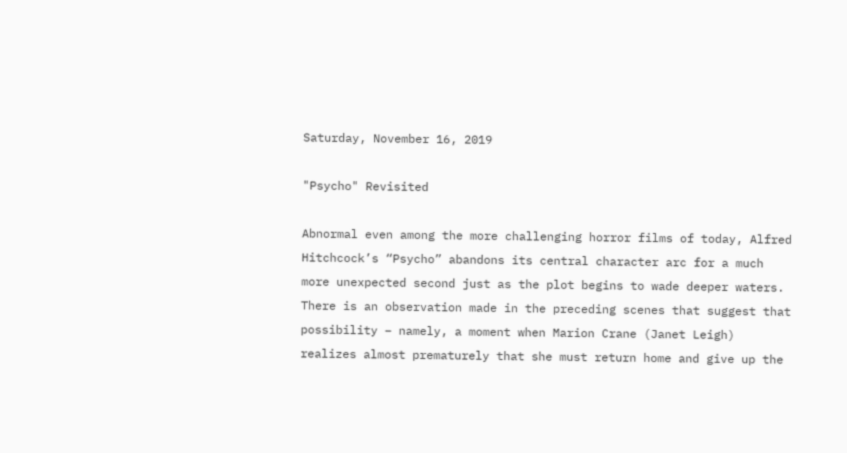Saturday, November 16, 2019

"Psycho" Revisited

Abnormal even among the more challenging horror films of today, Alfred Hitchcock’s “Psycho” abandons its central character arc for a much more unexpected second just as the plot begins to wade deeper waters. There is an observation made in the preceding scenes that suggest that possibility – namely, a moment when Marion Crane (Janet Leigh) realizes almost prematurely that she must return home and give up the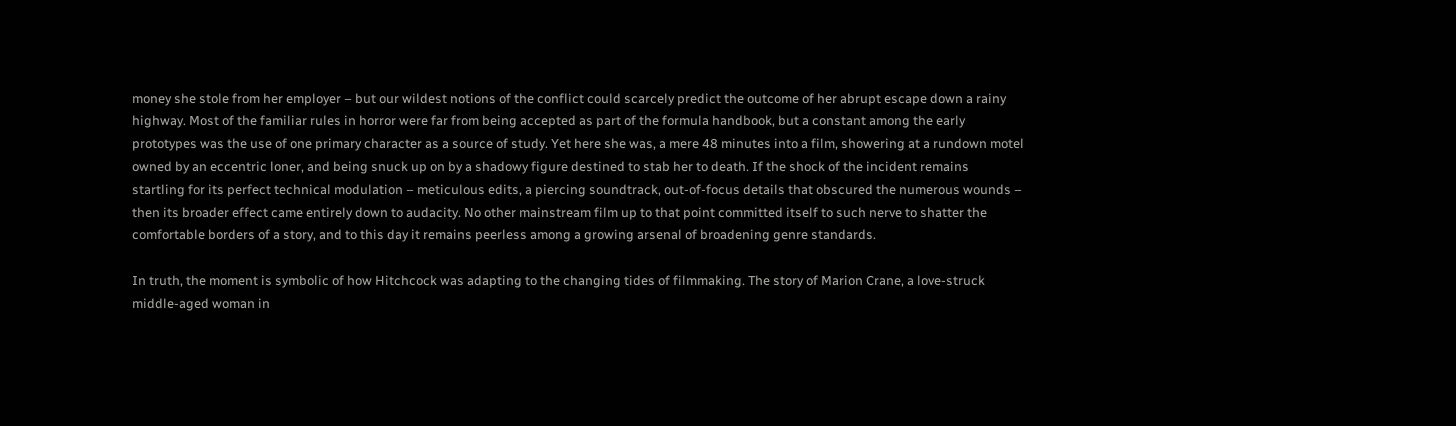money she stole from her employer – but our wildest notions of the conflict could scarcely predict the outcome of her abrupt escape down a rainy highway. Most of the familiar rules in horror were far from being accepted as part of the formula handbook, but a constant among the early prototypes was the use of one primary character as a source of study. Yet here she was, a mere 48 minutes into a film, showering at a rundown motel owned by an eccentric loner, and being snuck up on by a shadowy figure destined to stab her to death. If the shock of the incident remains startling for its perfect technical modulation – meticulous edits, a piercing soundtrack, out-of-focus details that obscured the numerous wounds – then its broader effect came entirely down to audacity. No other mainstream film up to that point committed itself to such nerve to shatter the comfortable borders of a story, and to this day it remains peerless among a growing arsenal of broadening genre standards.

In truth, the moment is symbolic of how Hitchcock was adapting to the changing tides of filmmaking. The story of Marion Crane, a love-struck middle-aged woman in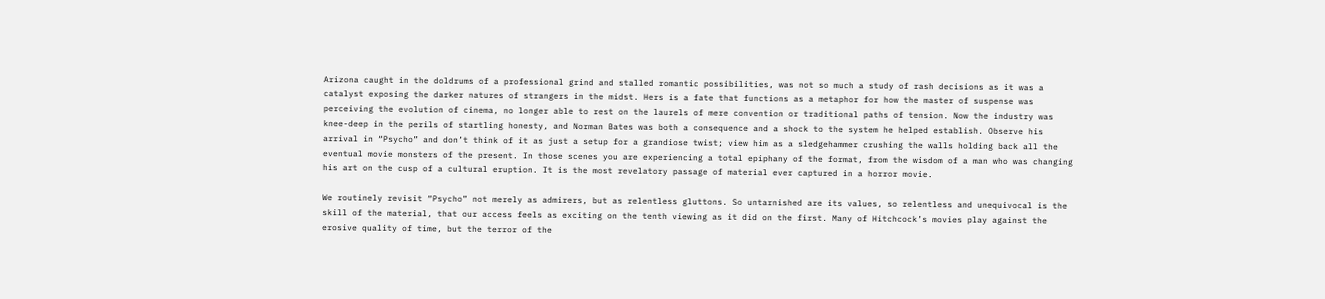Arizona caught in the doldrums of a professional grind and stalled romantic possibilities, was not so much a study of rash decisions as it was a catalyst exposing the darker natures of strangers in the midst. Hers is a fate that functions as a metaphor for how the master of suspense was perceiving the evolution of cinema, no longer able to rest on the laurels of mere convention or traditional paths of tension. Now the industry was knee-deep in the perils of startling honesty, and Norman Bates was both a consequence and a shock to the system he helped establish. Observe his arrival in “Psycho” and don’t think of it as just a setup for a grandiose twist; view him as a sledgehammer crushing the walls holding back all the eventual movie monsters of the present. In those scenes you are experiencing a total epiphany of the format, from the wisdom of a man who was changing his art on the cusp of a cultural eruption. It is the most revelatory passage of material ever captured in a horror movie.

We routinely revisit “Psycho” not merely as admirers, but as relentless gluttons. So untarnished are its values, so relentless and unequivocal is the skill of the material, that our access feels as exciting on the tenth viewing as it did on the first. Many of Hitchcock’s movies play against the erosive quality of time, but the terror of the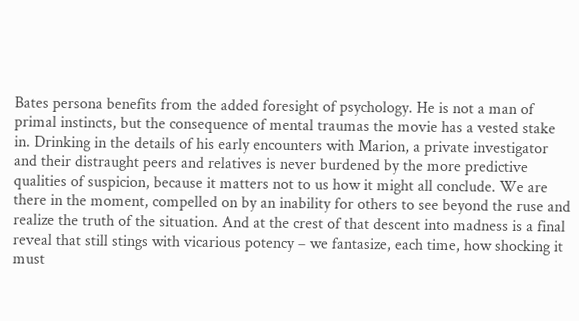Bates persona benefits from the added foresight of psychology. He is not a man of primal instincts, but the consequence of mental traumas the movie has a vested stake in. Drinking in the details of his early encounters with Marion, a private investigator and their distraught peers and relatives is never burdened by the more predictive qualities of suspicion, because it matters not to us how it might all conclude. We are there in the moment, compelled on by an inability for others to see beyond the ruse and realize the truth of the situation. And at the crest of that descent into madness is a final reveal that still stings with vicarious potency – we fantasize, each time, how shocking it must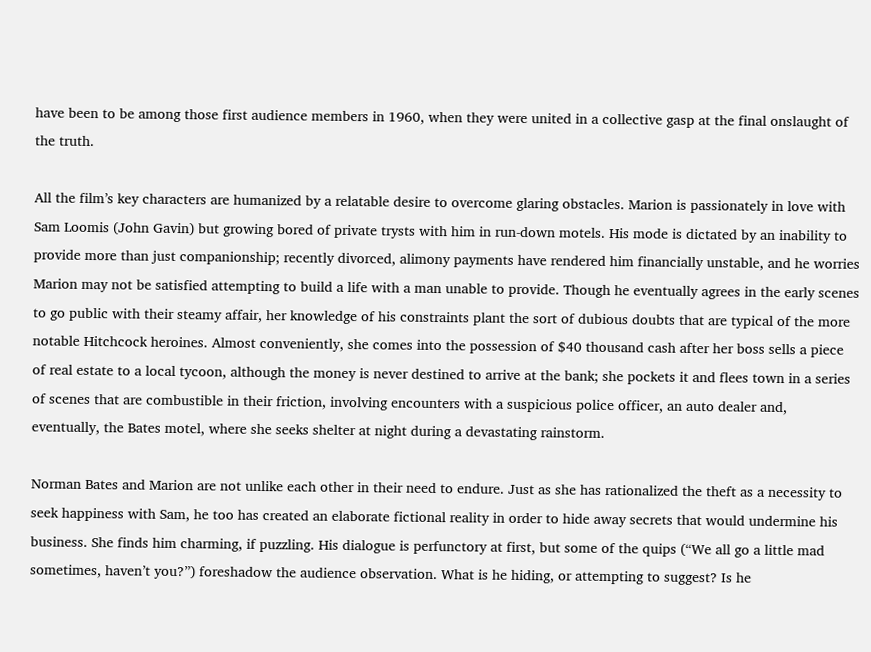have been to be among those first audience members in 1960, when they were united in a collective gasp at the final onslaught of the truth.

All the film’s key characters are humanized by a relatable desire to overcome glaring obstacles. Marion is passionately in love with Sam Loomis (John Gavin) but growing bored of private trysts with him in run-down motels. His mode is dictated by an inability to provide more than just companionship; recently divorced, alimony payments have rendered him financially unstable, and he worries Marion may not be satisfied attempting to build a life with a man unable to provide. Though he eventually agrees in the early scenes to go public with their steamy affair, her knowledge of his constraints plant the sort of dubious doubts that are typical of the more notable Hitchcock heroines. Almost conveniently, she comes into the possession of $40 thousand cash after her boss sells a piece of real estate to a local tycoon, although the money is never destined to arrive at the bank; she pockets it and flees town in a series of scenes that are combustible in their friction, involving encounters with a suspicious police officer, an auto dealer and, eventually, the Bates motel, where she seeks shelter at night during a devastating rainstorm.

Norman Bates and Marion are not unlike each other in their need to endure. Just as she has rationalized the theft as a necessity to seek happiness with Sam, he too has created an elaborate fictional reality in order to hide away secrets that would undermine his business. She finds him charming, if puzzling. His dialogue is perfunctory at first, but some of the quips (“We all go a little mad sometimes, haven’t you?”) foreshadow the audience observation. What is he hiding, or attempting to suggest? Is he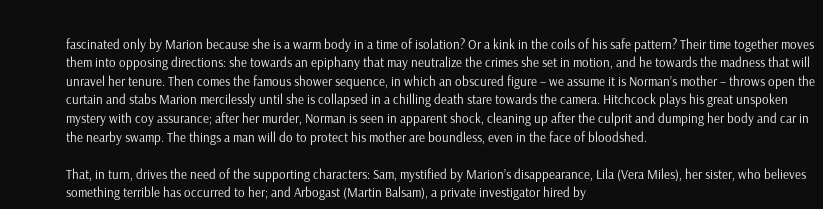fascinated only by Marion because she is a warm body in a time of isolation? Or a kink in the coils of his safe pattern? Their time together moves them into opposing directions: she towards an epiphany that may neutralize the crimes she set in motion, and he towards the madness that will unravel her tenure. Then comes the famous shower sequence, in which an obscured figure – we assume it is Norman’s mother – throws open the curtain and stabs Marion mercilessly until she is collapsed in a chilling death stare towards the camera. Hitchcock plays his great unspoken mystery with coy assurance; after her murder, Norman is seen in apparent shock, cleaning up after the culprit and dumping her body and car in the nearby swamp. The things a man will do to protect his mother are boundless, even in the face of bloodshed.

That, in turn, drives the need of the supporting characters: Sam, mystified by Marion’s disappearance, Lila (Vera Miles), her sister, who believes something terrible has occurred to her; and Arbogast (Martin Balsam), a private investigator hired by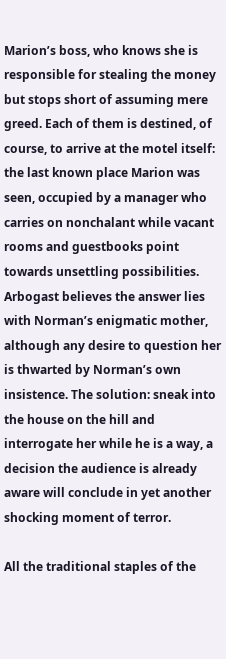Marion’s boss, who knows she is responsible for stealing the money but stops short of assuming mere greed. Each of them is destined, of course, to arrive at the motel itself: the last known place Marion was seen, occupied by a manager who carries on nonchalant while vacant rooms and guestbooks point towards unsettling possibilities. Arbogast believes the answer lies with Norman’s enigmatic mother, although any desire to question her is thwarted by Norman’s own insistence. The solution: sneak into the house on the hill and interrogate her while he is a way, a decision the audience is already aware will conclude in yet another shocking moment of terror.

All the traditional staples of the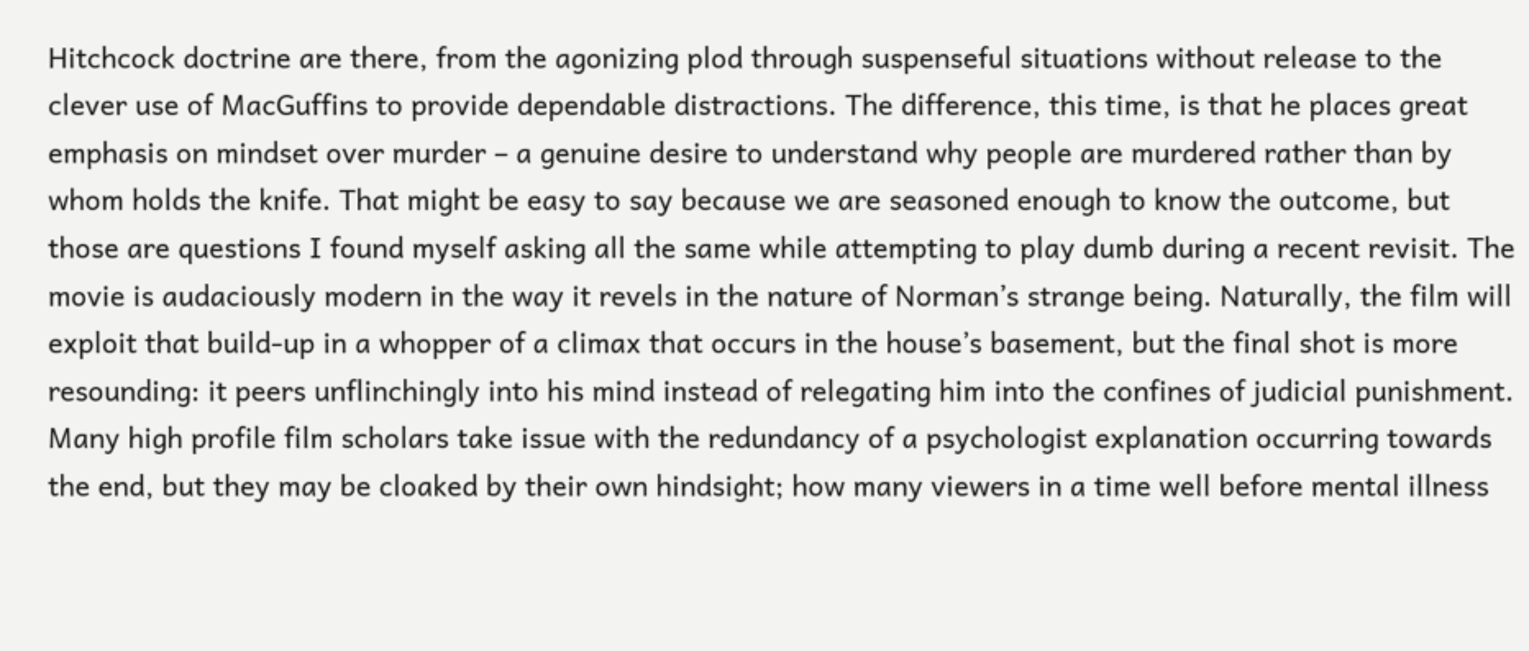Hitchcock doctrine are there, from the agonizing plod through suspenseful situations without release to the clever use of MacGuffins to provide dependable distractions. The difference, this time, is that he places great emphasis on mindset over murder – a genuine desire to understand why people are murdered rather than by whom holds the knife. That might be easy to say because we are seasoned enough to know the outcome, but those are questions I found myself asking all the same while attempting to play dumb during a recent revisit. The movie is audaciously modern in the way it revels in the nature of Norman’s strange being. Naturally, the film will exploit that build-up in a whopper of a climax that occurs in the house’s basement, but the final shot is more resounding: it peers unflinchingly into his mind instead of relegating him into the confines of judicial punishment. Many high profile film scholars take issue with the redundancy of a psychologist explanation occurring towards the end, but they may be cloaked by their own hindsight; how many viewers in a time well before mental illness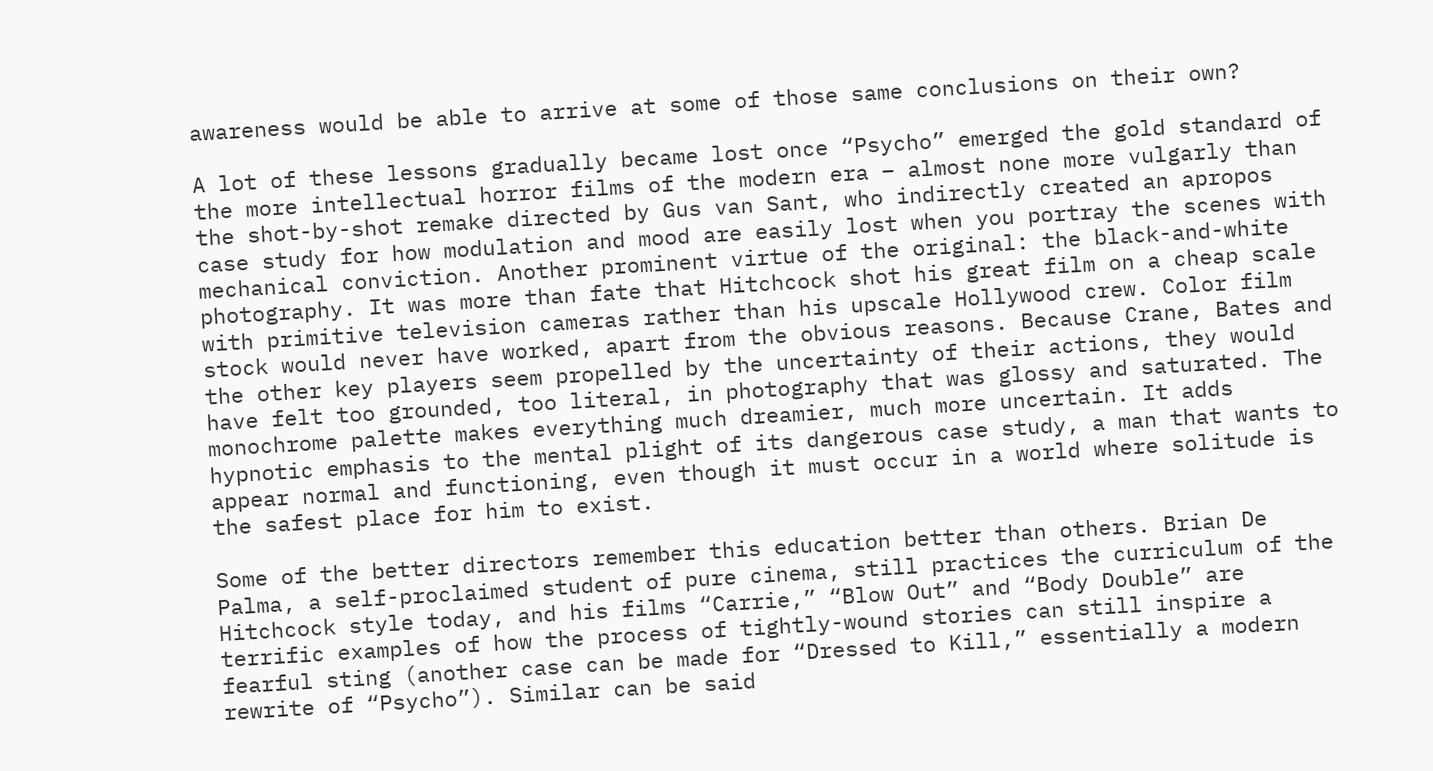awareness would be able to arrive at some of those same conclusions on their own?

A lot of these lessons gradually became lost once “Psycho” emerged the gold standard of the more intellectual horror films of the modern era – almost none more vulgarly than the shot-by-shot remake directed by Gus van Sant, who indirectly created an apropos case study for how modulation and mood are easily lost when you portray the scenes with mechanical conviction. Another prominent virtue of the original: the black-and-white photography. It was more than fate that Hitchcock shot his great film on a cheap scale with primitive television cameras rather than his upscale Hollywood crew. Color film stock would never have worked, apart from the obvious reasons. Because Crane, Bates and the other key players seem propelled by the uncertainty of their actions, they would have felt too grounded, too literal, in photography that was glossy and saturated. The monochrome palette makes everything much dreamier, much more uncertain. It adds hypnotic emphasis to the mental plight of its dangerous case study, a man that wants to appear normal and functioning, even though it must occur in a world where solitude is the safest place for him to exist.

Some of the better directors remember this education better than others. Brian De Palma, a self-proclaimed student of pure cinema, still practices the curriculum of the Hitchcock style today, and his films “Carrie,” “Blow Out” and “Body Double” are terrific examples of how the process of tightly-wound stories can still inspire a fearful sting (another case can be made for “Dressed to Kill,” essentially a modern rewrite of “Psycho”). Similar can be said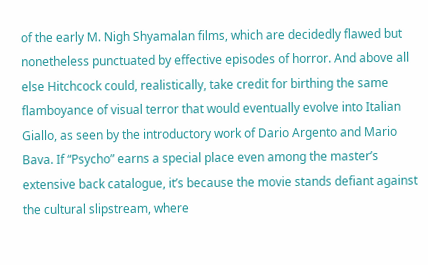of the early M. Nigh Shyamalan films, which are decidedly flawed but nonetheless punctuated by effective episodes of horror. And above all else Hitchcock could, realistically, take credit for birthing the same flamboyance of visual terror that would eventually evolve into Italian Giallo, as seen by the introductory work of Dario Argento and Mario Bava. If “Psycho” earns a special place even among the master’s extensive back catalogue, it’s because the movie stands defiant against the cultural slipstream, where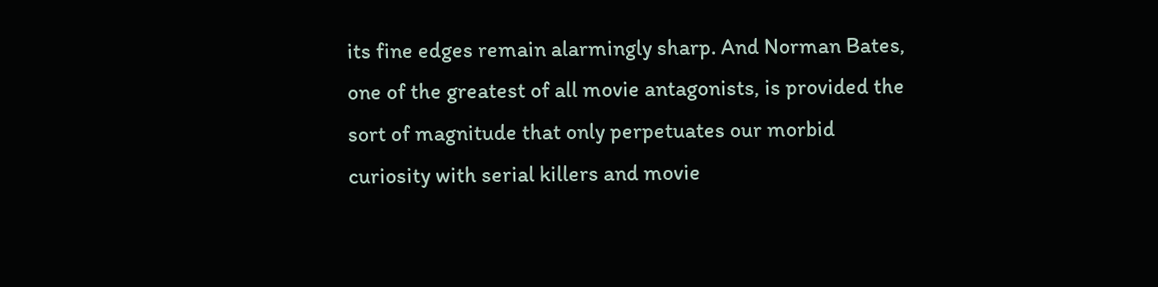its fine edges remain alarmingly sharp. And Norman Bates, one of the greatest of all movie antagonists, is provided the sort of magnitude that only perpetuates our morbid curiosity with serial killers and movie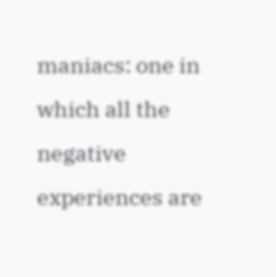maniacs: one in which all the negative experiences are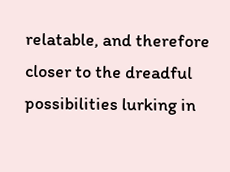relatable, and therefore closer to the dreadful possibilities lurking in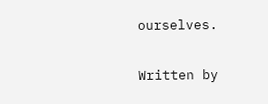ourselves.

Written by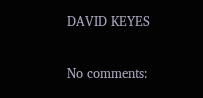DAVID KEYES

No comments: